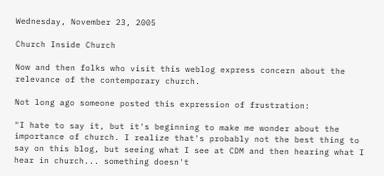Wednesday, November 23, 2005

Church Inside Church

Now and then folks who visit this weblog express concern about the relevance of the contemporary church.

Not long ago someone posted this expression of frustration:

"I hate to say it, but it's beginning to make me wonder about the importance of church. I realize that's probably not the best thing to say on this blog, but seeing what I see at CDM and then hearing what I hear in church... something doesn't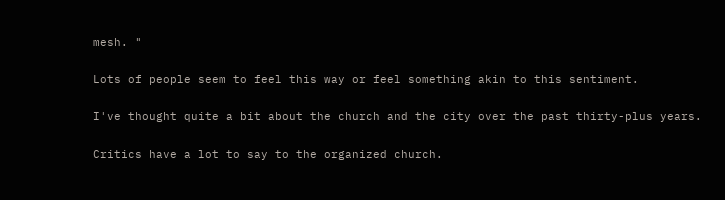mesh. "

Lots of people seem to feel this way or feel something akin to this sentiment.

I've thought quite a bit about the church and the city over the past thirty-plus years.

Critics have a lot to say to the organized church.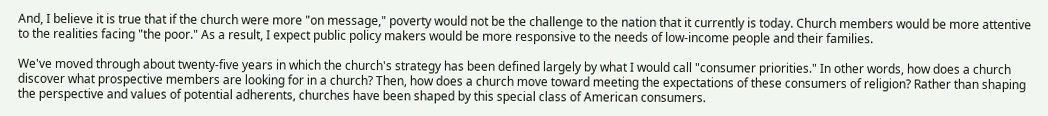And, I believe it is true that if the church were more "on message," poverty would not be the challenge to the nation that it currently is today. Church members would be more attentive to the realities facing "the poor." As a result, I expect public policy makers would be more responsive to the needs of low-income people and their families.

We've moved through about twenty-five years in which the church's strategy has been defined largely by what I would call "consumer priorities." In other words, how does a church discover what prospective members are looking for in a church? Then, how does a church move toward meeting the expectations of these consumers of religion? Rather than shaping the perspective and values of potential adherents, churches have been shaped by this special class of American consumers.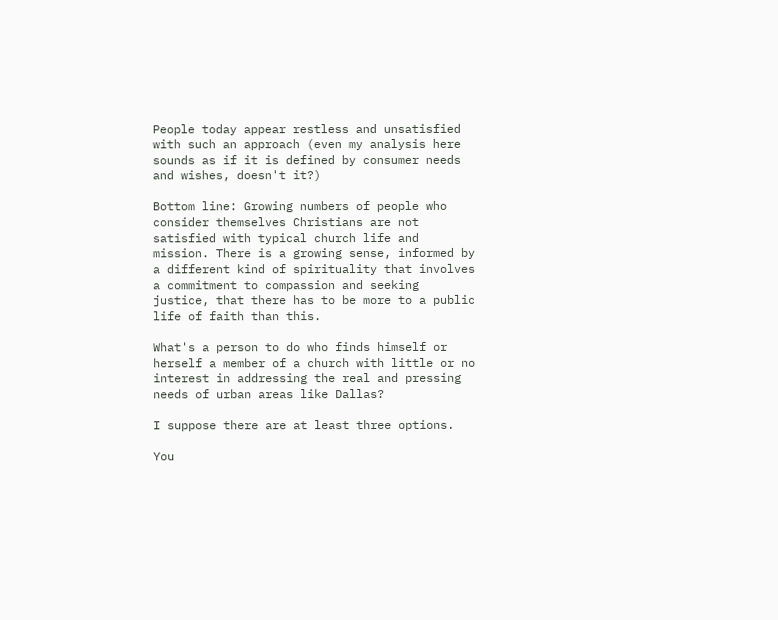People today appear restless and unsatisfied with such an approach (even my analysis here sounds as if it is defined by consumer needs and wishes, doesn't it?)

Bottom line: Growing numbers of people who consider themselves Christians are not satisfied with typical church life and mission. There is a growing sense, informed by a different kind of spirituality that involves a commitment to compassion and seeking justice, that there has to be more to a public life of faith than this.

What's a person to do who finds himself or herself a member of a church with little or no interest in addressing the real and pressing needs of urban areas like Dallas?

I suppose there are at least three options.

You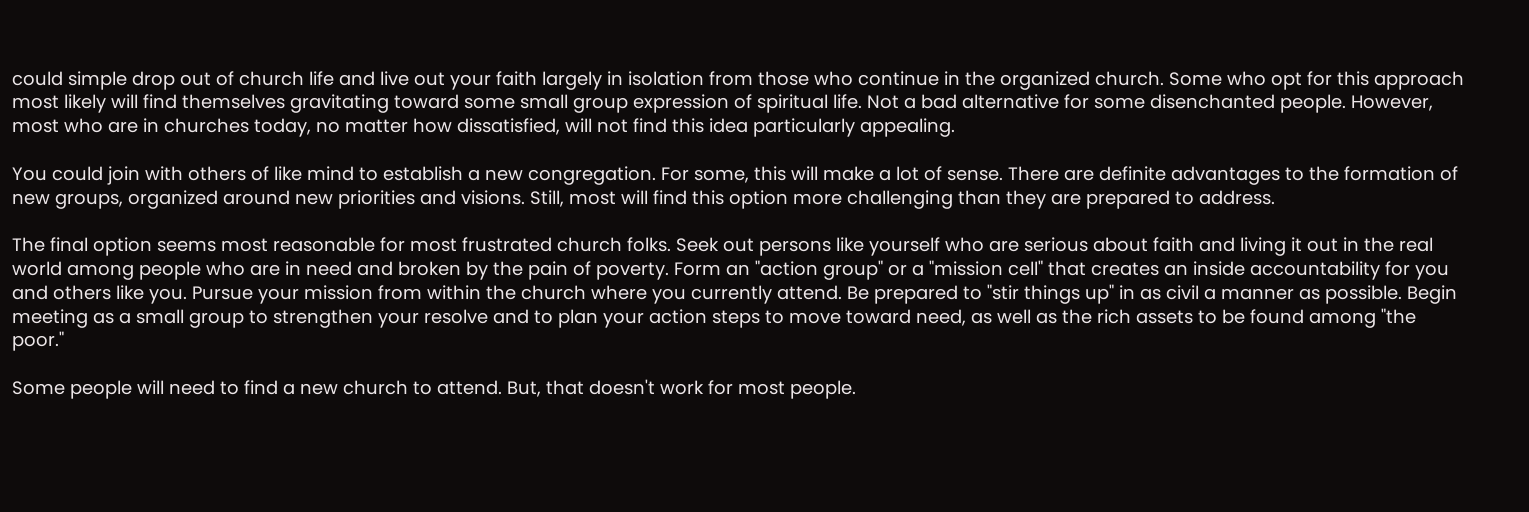could simple drop out of church life and live out your faith largely in isolation from those who continue in the organized church. Some who opt for this approach most likely will find themselves gravitating toward some small group expression of spiritual life. Not a bad alternative for some disenchanted people. However, most who are in churches today, no matter how dissatisfied, will not find this idea particularly appealing.

You could join with others of like mind to establish a new congregation. For some, this will make a lot of sense. There are definite advantages to the formation of new groups, organized around new priorities and visions. Still, most will find this option more challenging than they are prepared to address.

The final option seems most reasonable for most frustrated church folks. Seek out persons like yourself who are serious about faith and living it out in the real world among people who are in need and broken by the pain of poverty. Form an "action group" or a "mission cell" that creates an inside accountability for you and others like you. Pursue your mission from within the church where you currently attend. Be prepared to "stir things up" in as civil a manner as possible. Begin meeting as a small group to strengthen your resolve and to plan your action steps to move toward need, as well as the rich assets to be found among "the poor."

Some people will need to find a new church to attend. But, that doesn't work for most people.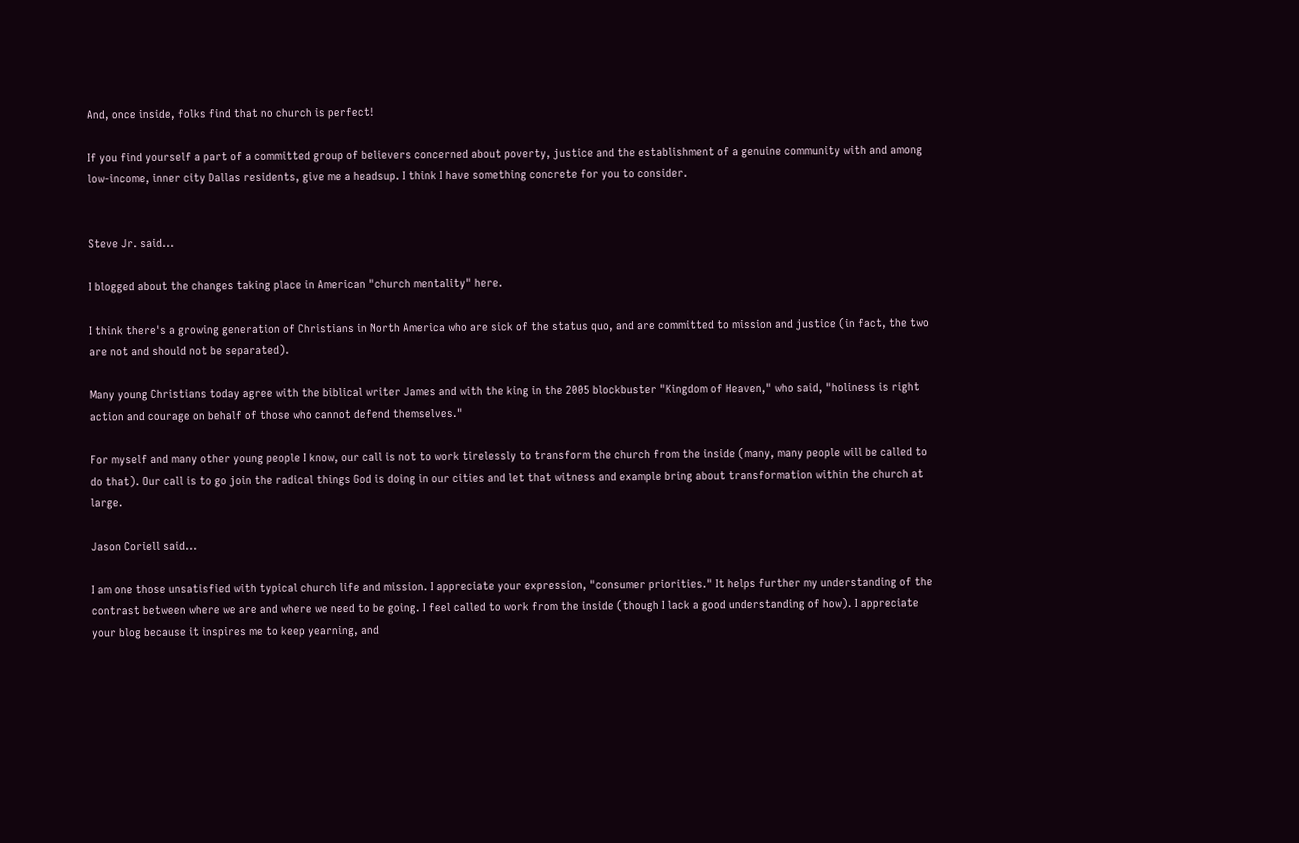And, once inside, folks find that no church is perfect!

If you find yourself a part of a committed group of believers concerned about poverty, justice and the establishment of a genuine community with and among low-income, inner city Dallas residents, give me a headsup. I think I have something concrete for you to consider.


Steve Jr. said...

I blogged about the changes taking place in American "church mentality" here.

I think there's a growing generation of Christians in North America who are sick of the status quo, and are committed to mission and justice (in fact, the two are not and should not be separated).

Many young Christians today agree with the biblical writer James and with the king in the 2005 blockbuster "Kingdom of Heaven," who said, "holiness is right action and courage on behalf of those who cannot defend themselves."

For myself and many other young people I know, our call is not to work tirelessly to transform the church from the inside (many, many people will be called to do that). Our call is to go join the radical things God is doing in our cities and let that witness and example bring about transformation within the church at large.

Jason Coriell said...

I am one those unsatisfied with typical church life and mission. I appreciate your expression, "consumer priorities." It helps further my understanding of the contrast between where we are and where we need to be going. I feel called to work from the inside (though I lack a good understanding of how). I appreciate your blog because it inspires me to keep yearning, and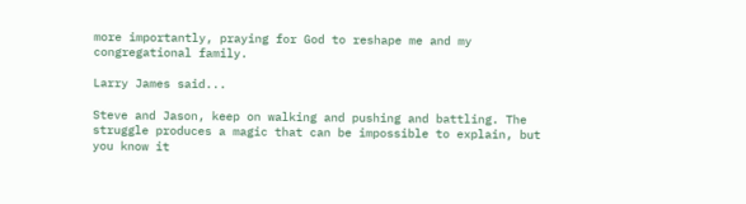more importantly, praying for God to reshape me and my congregational family.

Larry James said...

Steve and Jason, keep on walking and pushing and battling. The struggle produces a magic that can be impossible to explain, but you know it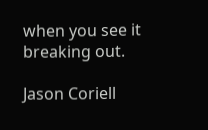when you see it breaking out.

Jason Coriell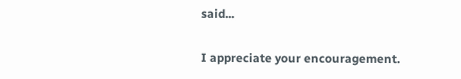said...

I appreciate your encouragement.